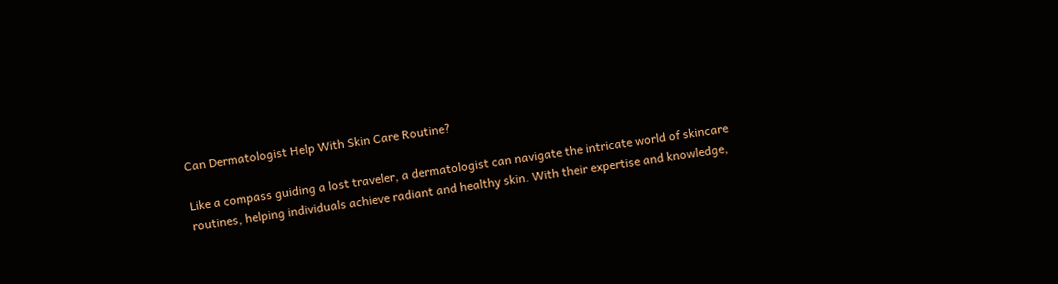Can Dermatologist Help With Skin Care Routine?

Like a compass guiding a lost traveler, a dermatologist can navigate the intricate world of skincare routines, helping individuals achieve radiant and healthy skin. With their expertise and knowledge,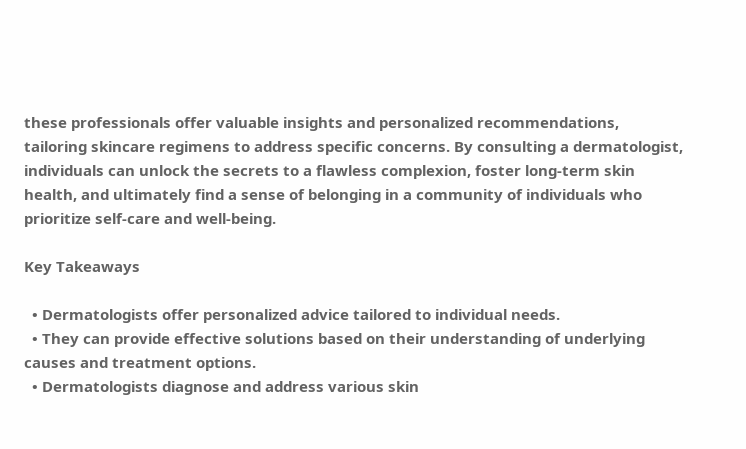these professionals offer valuable insights and personalized recommendations, tailoring skincare regimens to address specific concerns. By consulting a dermatologist, individuals can unlock the secrets to a flawless complexion, foster long-term skin health, and ultimately find a sense of belonging in a community of individuals who prioritize self-care and well-being.

Key Takeaways

  • Dermatologists offer personalized advice tailored to individual needs.
  • They can provide effective solutions based on their understanding of underlying causes and treatment options.
  • Dermatologists diagnose and address various skin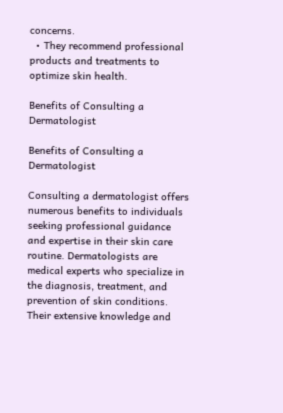concerns.
  • They recommend professional products and treatments to optimize skin health.

Benefits of Consulting a Dermatologist

Benefits of Consulting a Dermatologist

Consulting a dermatologist offers numerous benefits to individuals seeking professional guidance and expertise in their skin care routine. Dermatologists are medical experts who specialize in the diagnosis, treatment, and prevention of skin conditions. Their extensive knowledge and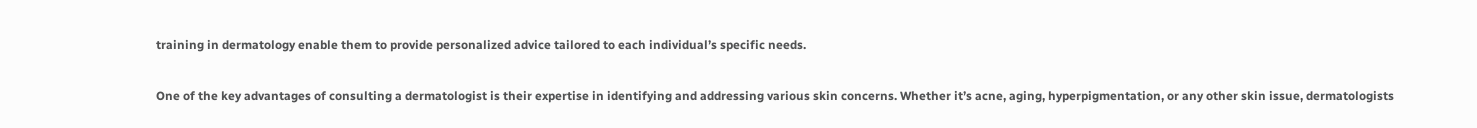training in dermatology enable them to provide personalized advice tailored to each individual’s specific needs.

One of the key advantages of consulting a dermatologist is their expertise in identifying and addressing various skin concerns. Whether it’s acne, aging, hyperpigmentation, or any other skin issue, dermatologists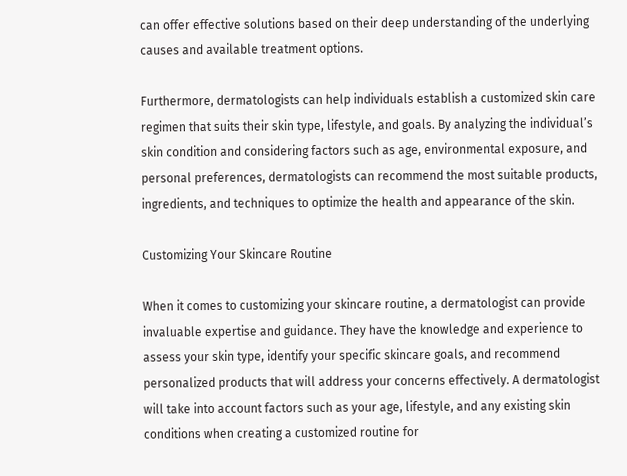can offer effective solutions based on their deep understanding of the underlying causes and available treatment options.

Furthermore, dermatologists can help individuals establish a customized skin care regimen that suits their skin type, lifestyle, and goals. By analyzing the individual’s skin condition and considering factors such as age, environmental exposure, and personal preferences, dermatologists can recommend the most suitable products, ingredients, and techniques to optimize the health and appearance of the skin.

Customizing Your Skincare Routine

When it comes to customizing your skincare routine, a dermatologist can provide invaluable expertise and guidance. They have the knowledge and experience to assess your skin type, identify your specific skincare goals, and recommend personalized products that will address your concerns effectively. A dermatologist will take into account factors such as your age, lifestyle, and any existing skin conditions when creating a customized routine for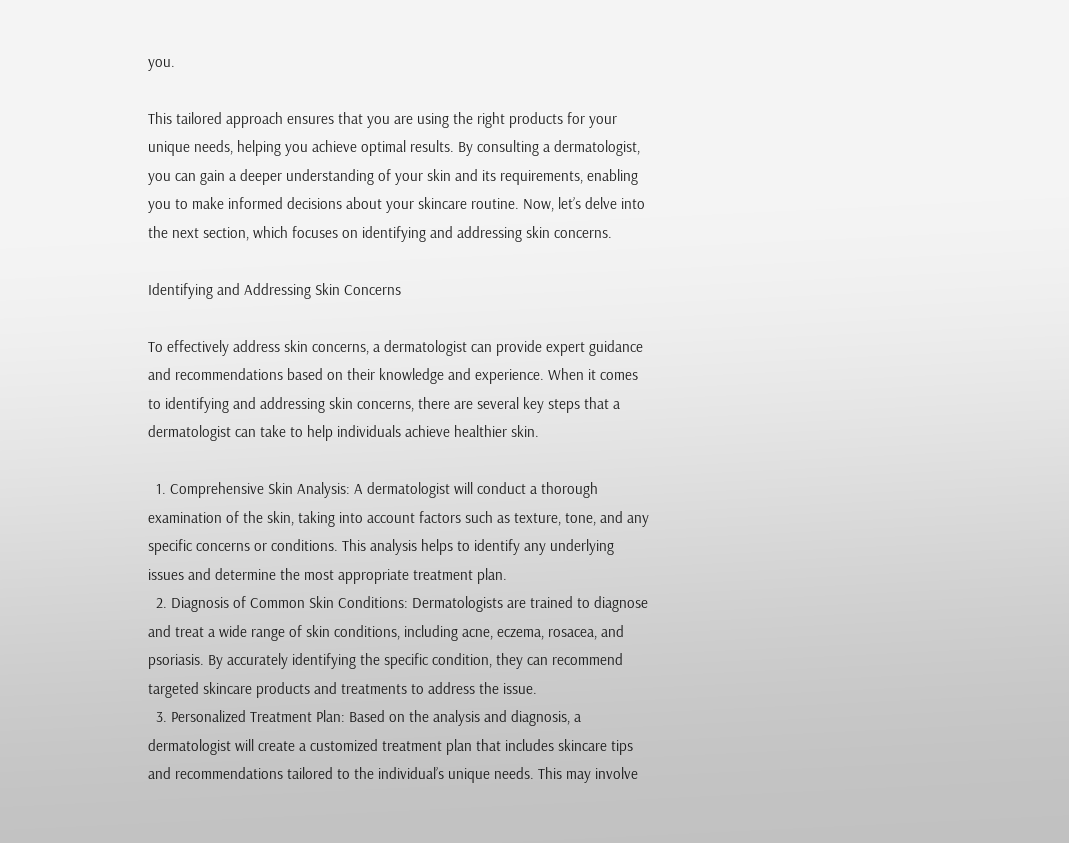you.

This tailored approach ensures that you are using the right products for your unique needs, helping you achieve optimal results. By consulting a dermatologist, you can gain a deeper understanding of your skin and its requirements, enabling you to make informed decisions about your skincare routine. Now, let’s delve into the next section, which focuses on identifying and addressing skin concerns.

Identifying and Addressing Skin Concerns

To effectively address skin concerns, a dermatologist can provide expert guidance and recommendations based on their knowledge and experience. When it comes to identifying and addressing skin concerns, there are several key steps that a dermatologist can take to help individuals achieve healthier skin.

  1. Comprehensive Skin Analysis: A dermatologist will conduct a thorough examination of the skin, taking into account factors such as texture, tone, and any specific concerns or conditions. This analysis helps to identify any underlying issues and determine the most appropriate treatment plan.
  2. Diagnosis of Common Skin Conditions: Dermatologists are trained to diagnose and treat a wide range of skin conditions, including acne, eczema, rosacea, and psoriasis. By accurately identifying the specific condition, they can recommend targeted skincare products and treatments to address the issue.
  3. Personalized Treatment Plan: Based on the analysis and diagnosis, a dermatologist will create a customized treatment plan that includes skincare tips and recommendations tailored to the individual’s unique needs. This may involve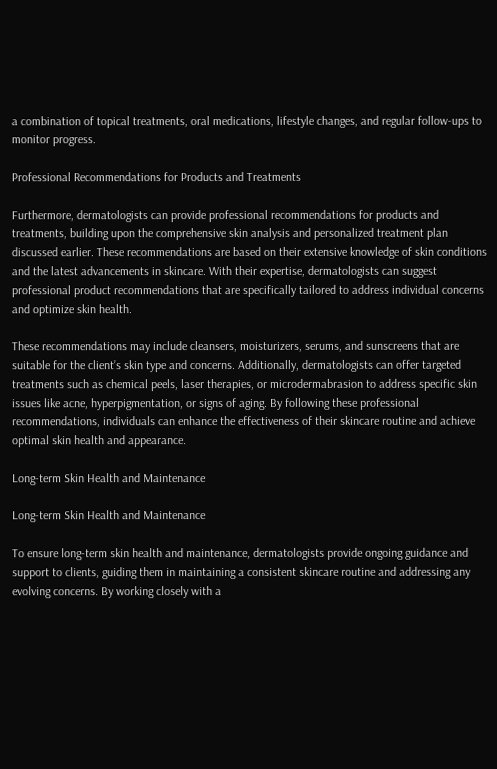a combination of topical treatments, oral medications, lifestyle changes, and regular follow-ups to monitor progress.

Professional Recommendations for Products and Treatments

Furthermore, dermatologists can provide professional recommendations for products and treatments, building upon the comprehensive skin analysis and personalized treatment plan discussed earlier. These recommendations are based on their extensive knowledge of skin conditions and the latest advancements in skincare. With their expertise, dermatologists can suggest professional product recommendations that are specifically tailored to address individual concerns and optimize skin health.

These recommendations may include cleansers, moisturizers, serums, and sunscreens that are suitable for the client’s skin type and concerns. Additionally, dermatologists can offer targeted treatments such as chemical peels, laser therapies, or microdermabrasion to address specific skin issues like acne, hyperpigmentation, or signs of aging. By following these professional recommendations, individuals can enhance the effectiveness of their skincare routine and achieve optimal skin health and appearance.

Long-term Skin Health and Maintenance

Long-term Skin Health and Maintenance

To ensure long-term skin health and maintenance, dermatologists provide ongoing guidance and support to clients, guiding them in maintaining a consistent skincare routine and addressing any evolving concerns. By working closely with a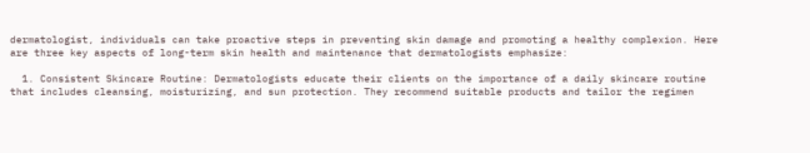dermatologist, individuals can take proactive steps in preventing skin damage and promoting a healthy complexion. Here are three key aspects of long-term skin health and maintenance that dermatologists emphasize:

  1. Consistent Skincare Routine: Dermatologists educate their clients on the importance of a daily skincare routine that includes cleansing, moisturizing, and sun protection. They recommend suitable products and tailor the regimen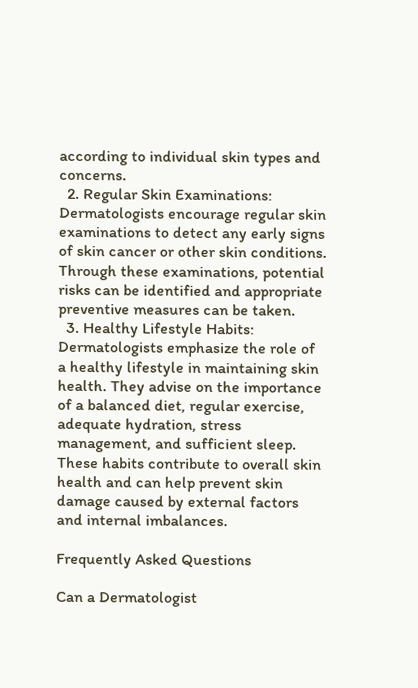according to individual skin types and concerns.
  2. Regular Skin Examinations: Dermatologists encourage regular skin examinations to detect any early signs of skin cancer or other skin conditions. Through these examinations, potential risks can be identified and appropriate preventive measures can be taken.
  3. Healthy Lifestyle Habits: Dermatologists emphasize the role of a healthy lifestyle in maintaining skin health. They advise on the importance of a balanced diet, regular exercise, adequate hydration, stress management, and sufficient sleep. These habits contribute to overall skin health and can help prevent skin damage caused by external factors and internal imbalances.

Frequently Asked Questions

Can a Dermatologist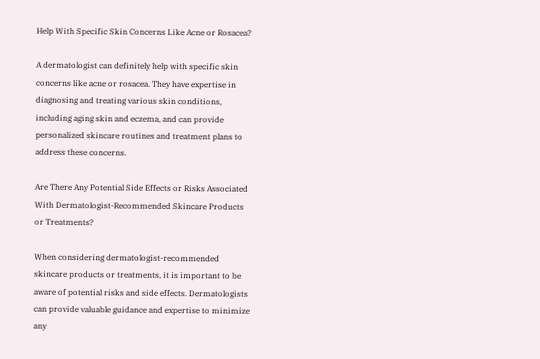Help With Specific Skin Concerns Like Acne or Rosacea?

A dermatologist can definitely help with specific skin concerns like acne or rosacea. They have expertise in diagnosing and treating various skin conditions, including aging skin and eczema, and can provide personalized skincare routines and treatment plans to address these concerns.

Are There Any Potential Side Effects or Risks Associated With Dermatologist-Recommended Skincare Products or Treatments?

When considering dermatologist-recommended skincare products or treatments, it is important to be aware of potential risks and side effects. Dermatologists can provide valuable guidance and expertise to minimize any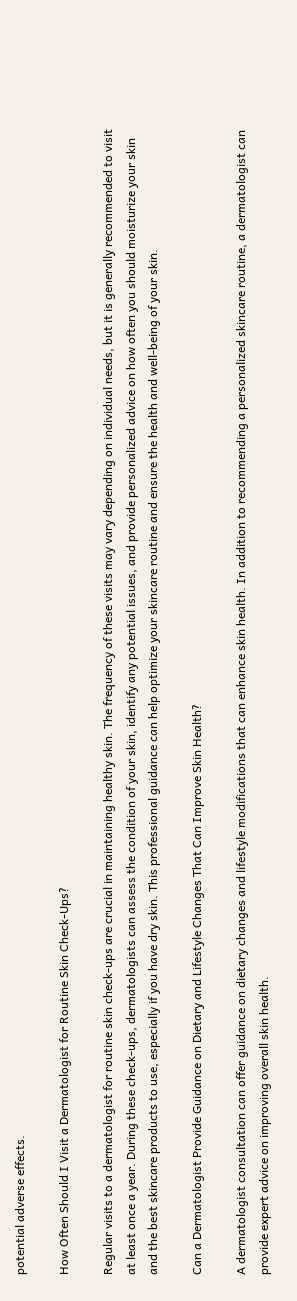potential adverse effects.

How Often Should I Visit a Dermatologist for Routine Skin Check-Ups?

Regular visits to a dermatologist for routine skin check-ups are crucial in maintaining healthy skin. The frequency of these visits may vary depending on individual needs, but it is generally recommended to visit at least once a year. During these check-ups, dermatologists can assess the condition of your skin, identify any potential issues, and provide personalized advice on how often you should moisturize your skin and the best skincare products to use, especially if you have dry skin. This professional guidance can help optimize your skincare routine and ensure the health and well-being of your skin.

Can a Dermatologist Provide Guidance on Dietary and Lifestyle Changes That Can Improve Skin Health?

A dermatologist consultation can offer guidance on dietary changes and lifestyle modifications that can enhance skin health. In addition to recommending a personalized skincare routine, a dermatologist can provide expert advice on improving overall skin health.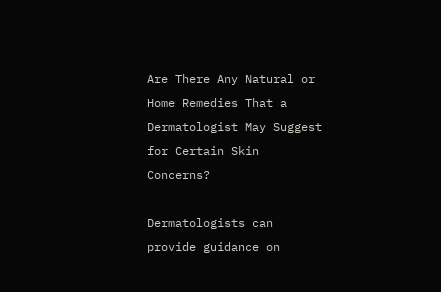Are There Any Natural or Home Remedies That a Dermatologist May Suggest for Certain Skin Concerns?

Dermatologists can provide guidance on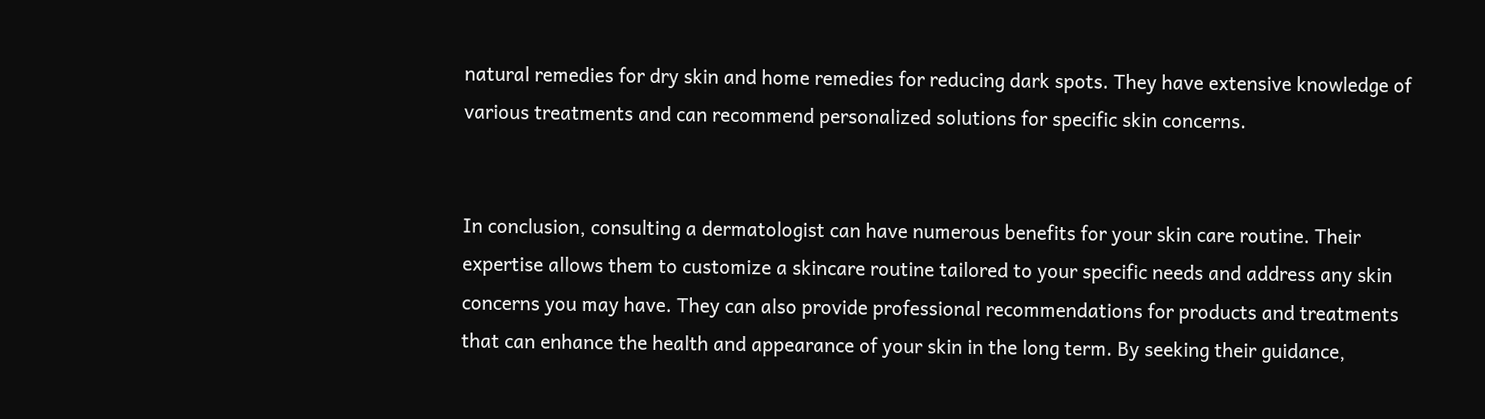natural remedies for dry skin and home remedies for reducing dark spots. They have extensive knowledge of various treatments and can recommend personalized solutions for specific skin concerns.


In conclusion, consulting a dermatologist can have numerous benefits for your skin care routine. Their expertise allows them to customize a skincare routine tailored to your specific needs and address any skin concerns you may have. They can also provide professional recommendations for products and treatments that can enhance the health and appearance of your skin in the long term. By seeking their guidance,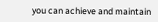you can achieve and maintain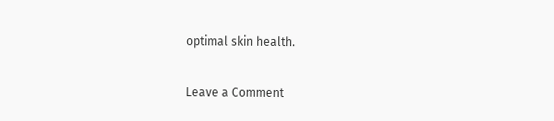optimal skin health.

Leave a Comment